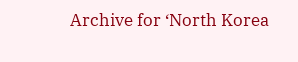Archive for ‘North Korea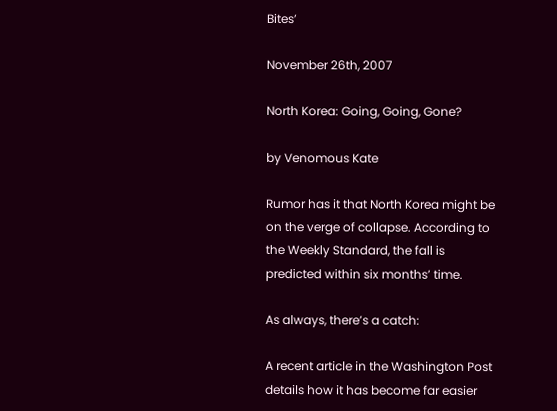Bites’

November 26th, 2007

North Korea: Going, Going, Gone?

by Venomous Kate

Rumor has it that North Korea might be on the verge of collapse. According to the Weekly Standard, the fall is predicted within six months’ time.

As always, there’s a catch:

A recent article in the Washington Post details how it has become far easier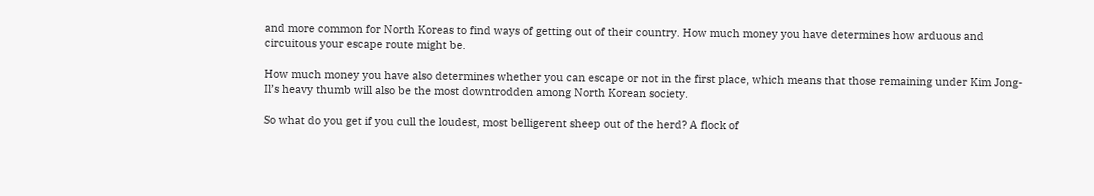and more common for North Koreas to find ways of getting out of their country. How much money you have determines how arduous and circuitous your escape route might be.

How much money you have also determines whether you can escape or not in the first place, which means that those remaining under Kim Jong-Il’s heavy thumb will also be the most downtrodden among North Korean society.

So what do you get if you cull the loudest, most belligerent sheep out of the herd? A flock of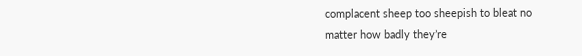complacent sheep too sheepish to bleat no matter how badly they’re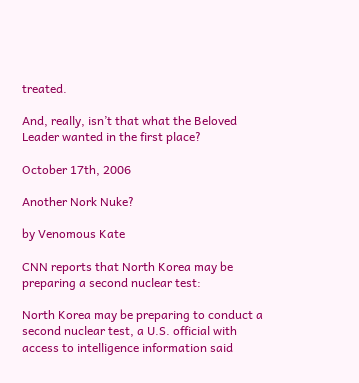treated.

And, really, isn’t that what the Beloved Leader wanted in the first place?

October 17th, 2006

Another Nork Nuke?

by Venomous Kate

CNN reports that North Korea may be preparing a second nuclear test:

North Korea may be preparing to conduct a second nuclear test, a U.S. official with access to intelligence information said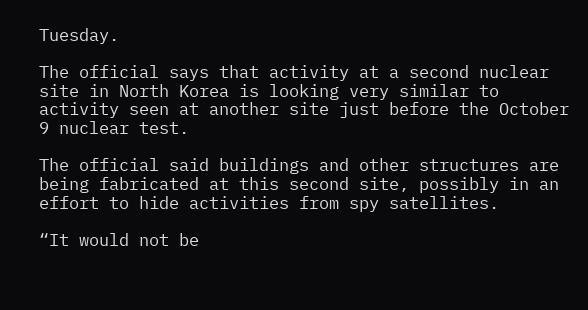Tuesday.

The official says that activity at a second nuclear site in North Korea is looking very similar to activity seen at another site just before the October 9 nuclear test.

The official said buildings and other structures are being fabricated at this second site, possibly in an effort to hide activities from spy satellites.

“It would not be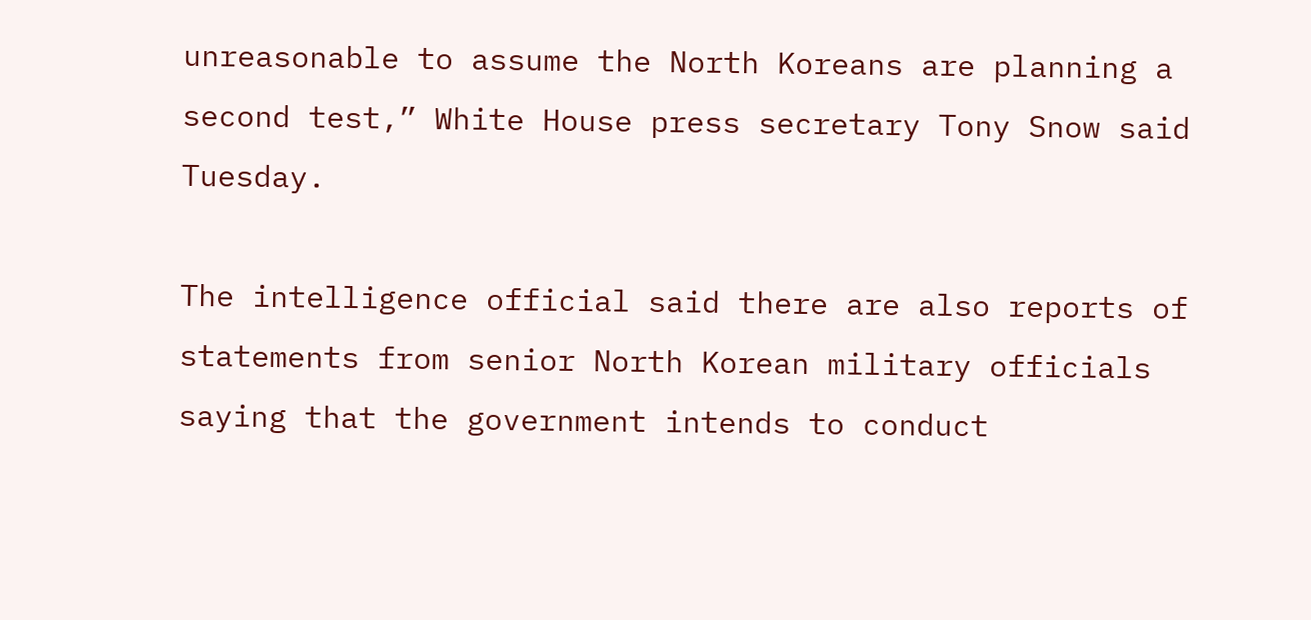unreasonable to assume the North Koreans are planning a second test,” White House press secretary Tony Snow said Tuesday.

The intelligence official said there are also reports of statements from senior North Korean military officials saying that the government intends to conduct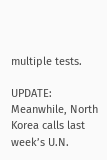multiple tests.

UPDATE: Meanwhile, North Korea calls last week’s U.N.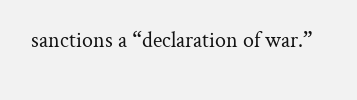sanctions a “declaration of war.”